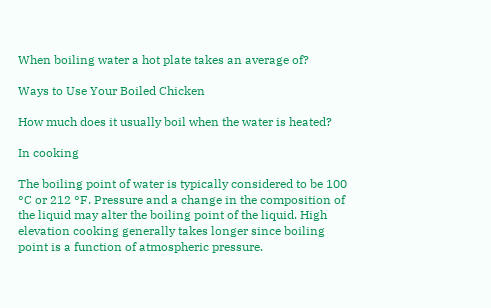When boiling water a hot plate takes an average of?

Ways to Use Your Boiled Chicken

How much does it usually boil when the water is heated?

In cooking

The boiling point of water is typically considered to be 100 °C or 212 °F. Pressure and a change in the composition of the liquid may alter the boiling point of the liquid. High elevation cooking generally takes longer since boiling point is a function of atmospheric pressure.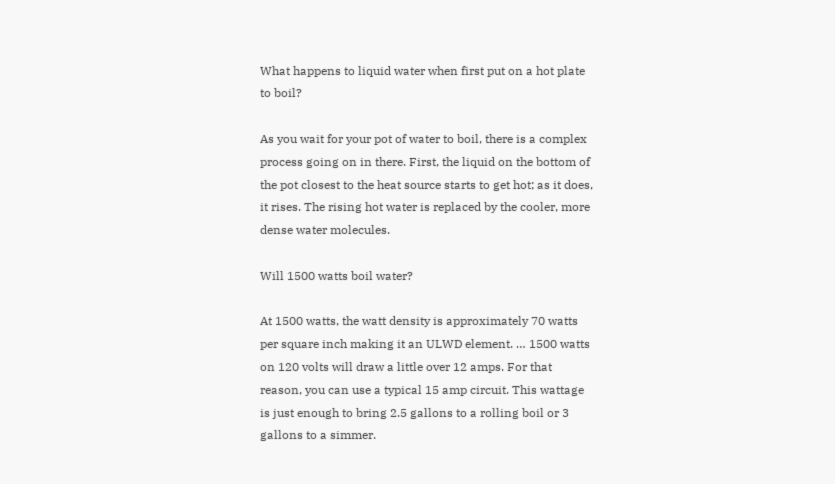What happens to liquid water when first put on a hot plate to boil?

As you wait for your pot of water to boil, there is a complex process going on in there. First, the liquid on the bottom of the pot closest to the heat source starts to get hot; as it does, it rises. The rising hot water is replaced by the cooler, more dense water molecules.

Will 1500 watts boil water?

At 1500 watts, the watt density is approximately 70 watts per square inch making it an ULWD element. … 1500 watts on 120 volts will draw a little over 12 amps. For that reason, you can use a typical 15 amp circuit. This wattage is just enough to bring 2.5 gallons to a rolling boil or 3 gallons to a simmer.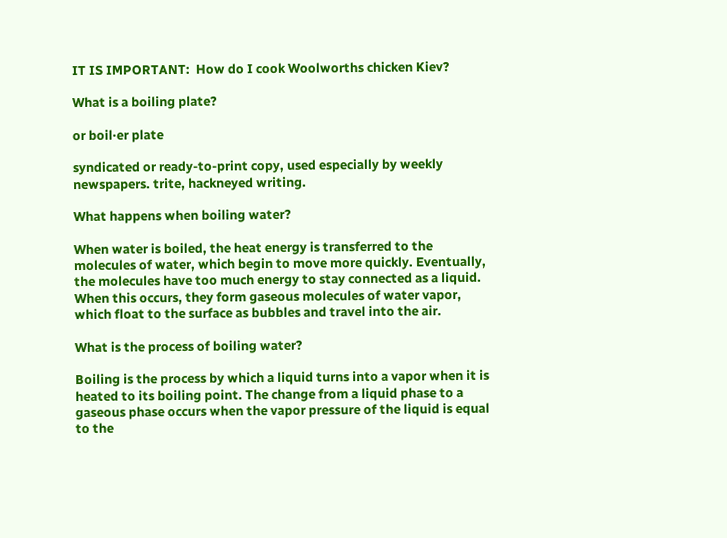IT IS IMPORTANT:  How do I cook Woolworths chicken Kiev?

What is a boiling plate?

or boil·er plate

syndicated or ready-to-print copy, used especially by weekly newspapers. trite, hackneyed writing.

What happens when boiling water?

When water is boiled, the heat energy is transferred to the molecules of water, which begin to move more quickly. Eventually, the molecules have too much energy to stay connected as a liquid. When this occurs, they form gaseous molecules of water vapor, which float to the surface as bubbles and travel into the air.

What is the process of boiling water?

Boiling is the process by which a liquid turns into a vapor when it is heated to its boiling point. The change from a liquid phase to a gaseous phase occurs when the vapor pressure of the liquid is equal to the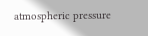atmospheric pressure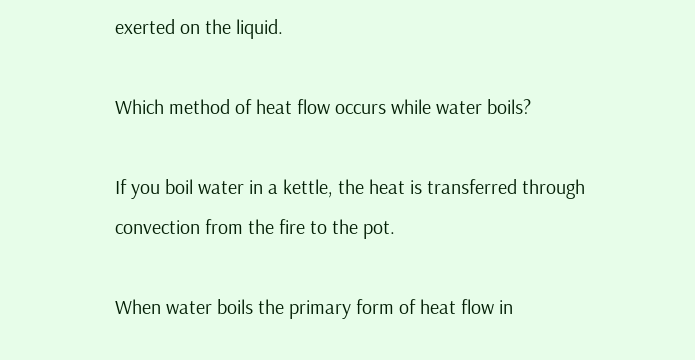exerted on the liquid.

Which method of heat flow occurs while water boils?

If you boil water in a kettle, the heat is transferred through convection from the fire to the pot.

When water boils the primary form of heat flow in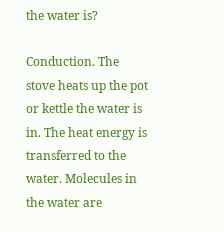the water is?

Conduction. The stove heats up the pot or kettle the water is in. The heat energy is transferred to the water. Molecules in the water are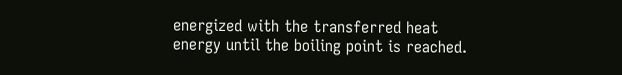energized with the transferred heat energy until the boiling point is reached.